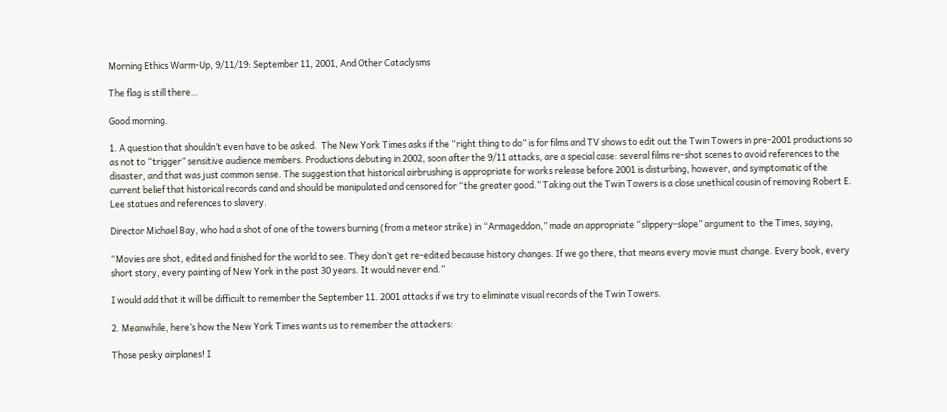Morning Ethics Warm-Up, 9/11/19: September 11, 2001, And Other Cataclysms

The flag is still there…

Good morning.

1. A question that shouldn’t even have to be asked.  The New York Times asks if the “right thing to do” is for films and TV shows to edit out the Twin Towers in pre-2001 productions so as not to “trigger” sensitive audience members. Productions debuting in 2002, soon after the 9/11 attacks, are a special case: several films re-shot scenes to avoid references to the disaster, and that was just common sense. The suggestion that historical airbrushing is appropriate for works release before 2001 is disturbing, however, and symptomatic of the current belief that historical records cand and should be manipulated and censored for “the greater good.” Taking out the Twin Towers is a close unethical cousin of removing Robert E. Lee statues and references to slavery.

Director Michael Bay, who had a shot of one of the towers burning (from a meteor strike) in “Armageddon,” made an appropriate “slippery-slope” argument to  the Times, saying,

“Movies are shot, edited and finished for the world to see. They don’t get re-edited because history changes. If we go there, that means every movie must change. Every book, every short story, every painting of New York in the past 30 years. It would never end.”

I would add that it will be difficult to remember the September 11. 2001 attacks if we try to eliminate visual records of the Twin Towers.

2. Meanwhile, here’s how the New York Times wants us to remember the attackers:

Those pesky airplanes! I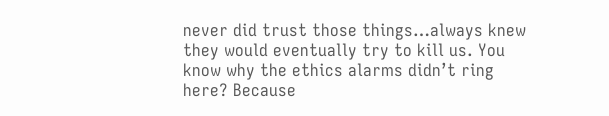never did trust those things…always knew they would eventually try to kill us. You know why the ethics alarms didn’t ring here? Because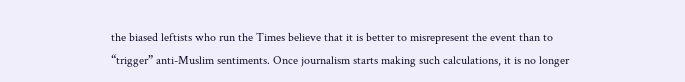the biased leftists who run the Times believe that it is better to misrepresent the event than to “trigger” anti-Muslim sentiments. Once journalism starts making such calculations, it is no longer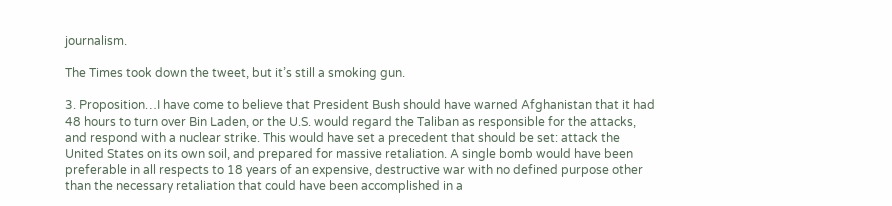journalism.

The Times took down the tweet, but it’s still a smoking gun.

3. Proposition…I have come to believe that President Bush should have warned Afghanistan that it had 48 hours to turn over Bin Laden, or the U.S. would regard the Taliban as responsible for the attacks, and respond with a nuclear strike. This would have set a precedent that should be set: attack the United States on its own soil, and prepared for massive retaliation. A single bomb would have been preferable in all respects to 18 years of an expensive, destructive war with no defined purpose other than the necessary retaliation that could have been accomplished in a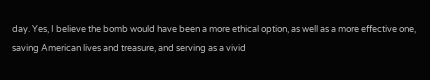day. Yes, I believe the bomb would have been a more ethical option, as well as a more effective one, saving American lives and treasure, and serving as a vivid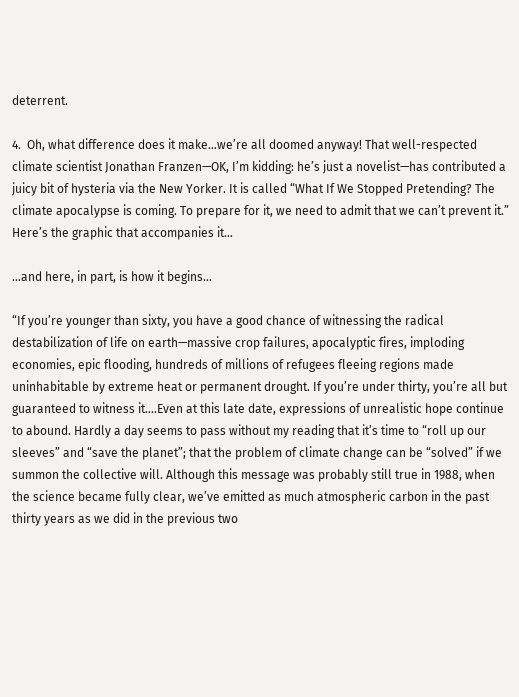deterrent.

4.  Oh, what difference does it make…we’re all doomed anyway! That well-respected climate scientist Jonathan Franzen—OK, I’m kidding: he’s just a novelist—has contributed a juicy bit of hysteria via the New Yorker. It is called “What If We Stopped Pretending? The climate apocalypse is coming. To prepare for it, we need to admit that we can’t prevent it.” Here’s the graphic that accompanies it…

…and here, in part, is how it begins…

“If you’re younger than sixty, you have a good chance of witnessing the radical destabilization of life on earth—massive crop failures, apocalyptic fires, imploding economies, epic flooding, hundreds of millions of refugees fleeing regions made uninhabitable by extreme heat or permanent drought. If you’re under thirty, you’re all but guaranteed to witness it….Even at this late date, expressions of unrealistic hope continue to abound. Hardly a day seems to pass without my reading that it’s time to “roll up our sleeves” and “save the planet”; that the problem of climate change can be “solved” if we summon the collective will. Although this message was probably still true in 1988, when the science became fully clear, we’ve emitted as much atmospheric carbon in the past thirty years as we did in the previous two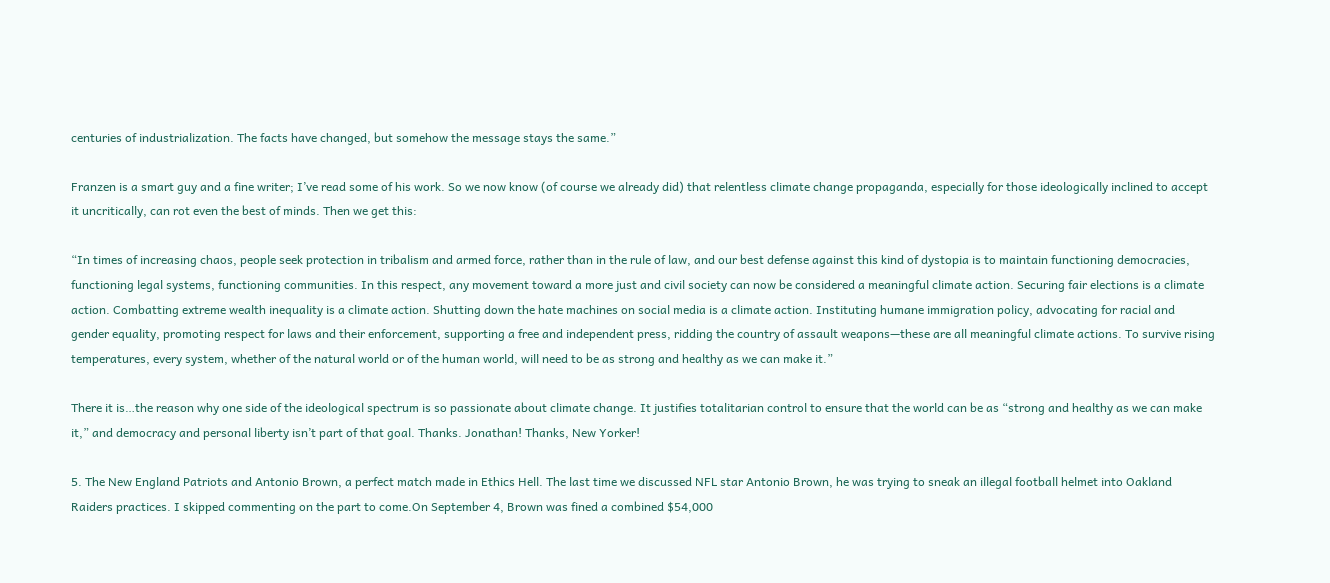centuries of industrialization. The facts have changed, but somehow the message stays the same.”

Franzen is a smart guy and a fine writer; I’ve read some of his work. So we now know (of course we already did) that relentless climate change propaganda, especially for those ideologically inclined to accept it uncritically, can rot even the best of minds. Then we get this:

“In times of increasing chaos, people seek protection in tribalism and armed force, rather than in the rule of law, and our best defense against this kind of dystopia is to maintain functioning democracies, functioning legal systems, functioning communities. In this respect, any movement toward a more just and civil society can now be considered a meaningful climate action. Securing fair elections is a climate action. Combatting extreme wealth inequality is a climate action. Shutting down the hate machines on social media is a climate action. Instituting humane immigration policy, advocating for racial and gender equality, promoting respect for laws and their enforcement, supporting a free and independent press, ridding the country of assault weapons—these are all meaningful climate actions. To survive rising temperatures, every system, whether of the natural world or of the human world, will need to be as strong and healthy as we can make it.”

There it is…the reason why one side of the ideological spectrum is so passionate about climate change. It justifies totalitarian control to ensure that the world can be as “strong and healthy as we can make it,” and democracy and personal liberty isn’t part of that goal. Thanks. Jonathan! Thanks, New Yorker!

5. The New England Patriots and Antonio Brown, a perfect match made in Ethics Hell. The last time we discussed NFL star Antonio Brown, he was trying to sneak an illegal football helmet into Oakland Raiders practices. I skipped commenting on the part to come.On September 4, Brown was fined a combined $54,000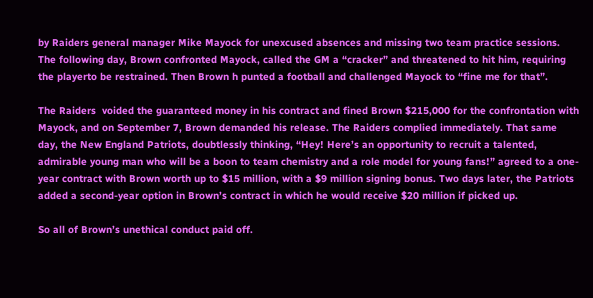by Raiders general manager Mike Mayock for unexcused absences and missing two team practice sessions.  The following day, Brown confronted Mayock, called the GM a “cracker” and threatened to hit him, requiring the playerto be restrained. Then Brown h punted a football and challenged Mayock to “fine me for that”.

The Raiders  voided the guaranteed money in his contract and fined Brown $215,000 for the confrontation with Mayock, and on September 7, Brown demanded his release. The Raiders complied immediately. That same day, the New England Patriots, doubtlessly thinking, “Hey! Here’s an opportunity to recruit a talented, admirable young man who will be a boon to team chemistry and a role model for young fans!” agreed to a one-year contract with Brown worth up to $15 million, with a $9 million signing bonus. Two days later, the Patriots added a second-year option in Brown’s contract in which he would receive $20 million if picked up.

So all of Brown’s unethical conduct paid off.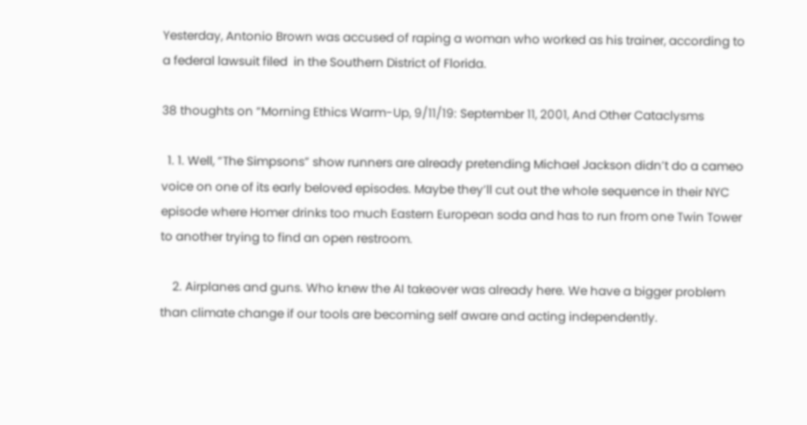Yesterday, Antonio Brown was accused of raping a woman who worked as his trainer, according to a federal lawsuit filed  in the Southern District of Florida.

38 thoughts on “Morning Ethics Warm-Up, 9/11/19: September 11, 2001, And Other Cataclysms

  1. 1. Well, “The Simpsons” show runners are already pretending Michael Jackson didn’t do a cameo voice on one of its early beloved episodes. Maybe they’ll cut out the whole sequence in their NYC episode where Homer drinks too much Eastern European soda and has to run from one Twin Tower to another trying to find an open restroom.

    2. Airplanes and guns. Who knew the AI takeover was already here. We have a bigger problem than climate change if our tools are becoming self aware and acting independently.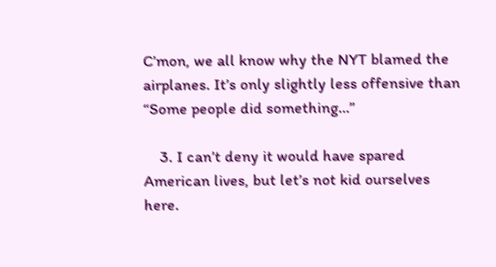C’mon, we all know why the NYT blamed the airplanes. It’s only slightly less offensive than “Some people did something…”

    3. I can’t deny it would have spared American lives, but let’s not kid ourselves here.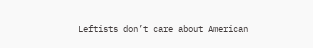Leftists don’t care about American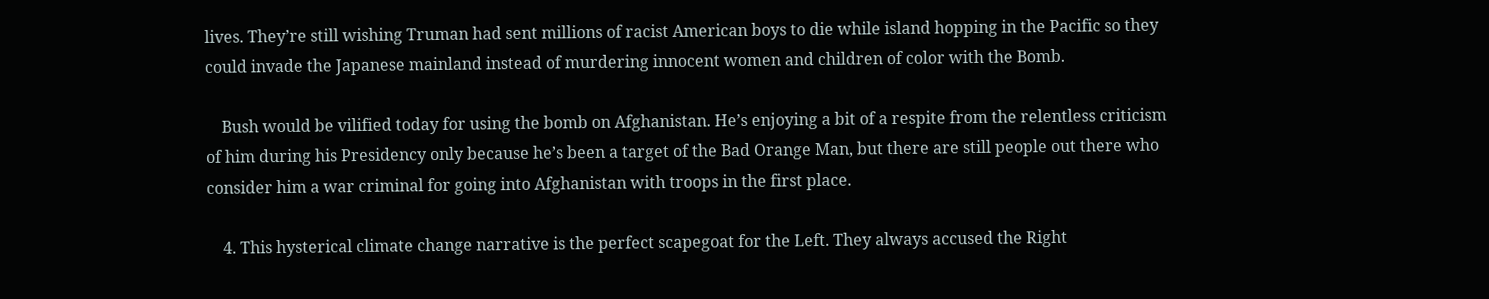lives. They’re still wishing Truman had sent millions of racist American boys to die while island hopping in the Pacific so they could invade the Japanese mainland instead of murdering innocent women and children of color with the Bomb.

    Bush would be vilified today for using the bomb on Afghanistan. He’s enjoying a bit of a respite from the relentless criticism of him during his Presidency only because he’s been a target of the Bad Orange Man, but there are still people out there who consider him a war criminal for going into Afghanistan with troops in the first place.

    4. This hysterical climate change narrative is the perfect scapegoat for the Left. They always accused the Right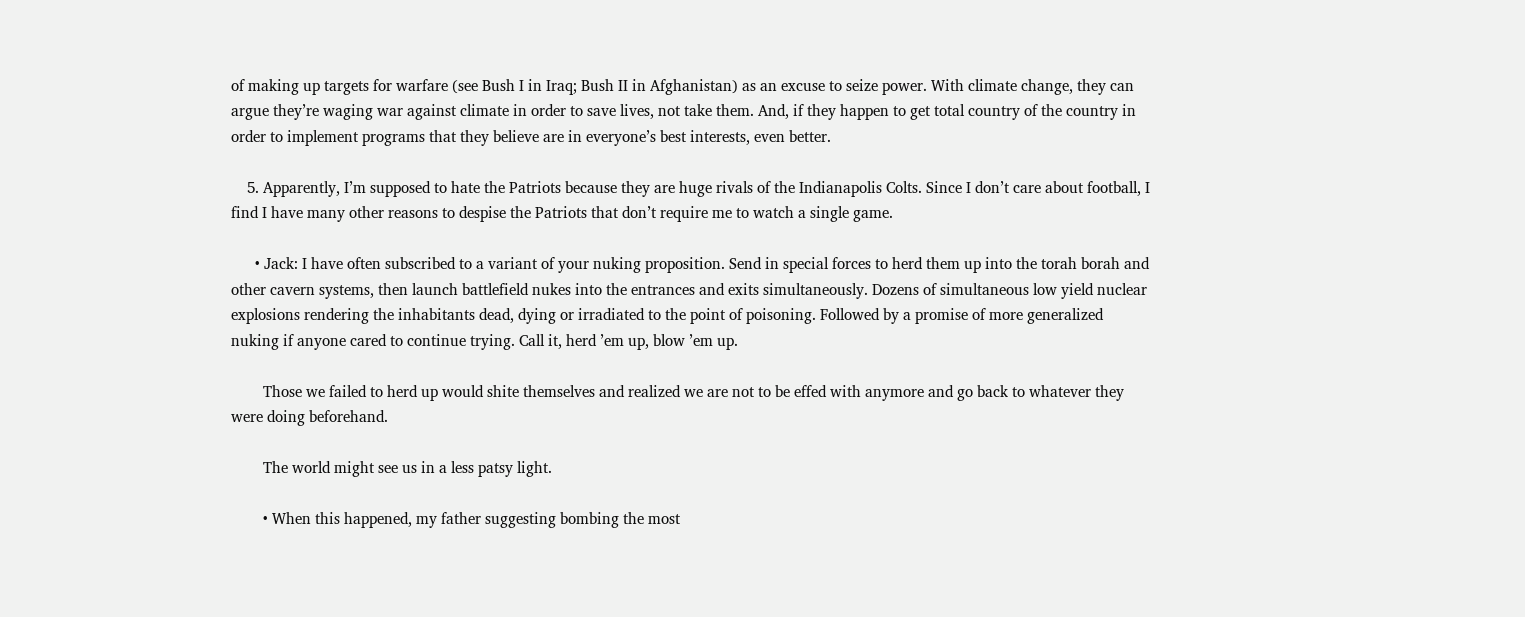of making up targets for warfare (see Bush I in Iraq; Bush II in Afghanistan) as an excuse to seize power. With climate change, they can argue they’re waging war against climate in order to save lives, not take them. And, if they happen to get total country of the country in order to implement programs that they believe are in everyone’s best interests, even better.

    5. Apparently, I’m supposed to hate the Patriots because they are huge rivals of the Indianapolis Colts. Since I don’t care about football, I find I have many other reasons to despise the Patriots that don’t require me to watch a single game.

      • Jack: I have often subscribed to a variant of your nuking proposition. Send in special forces to herd them up into the torah borah and other cavern systems, then launch battlefield nukes into the entrances and exits simultaneously. Dozens of simultaneous low yield nuclear explosions rendering the inhabitants dead, dying or irradiated to the point of poisoning. Followed by a promise of more generalized nuking if anyone cared to continue trying. Call it, herd ’em up, blow ’em up.

        Those we failed to herd up would shite themselves and realized we are not to be effed with anymore and go back to whatever they were doing beforehand.

        The world might see us in a less patsy light.

        • When this happened, my father suggesting bombing the most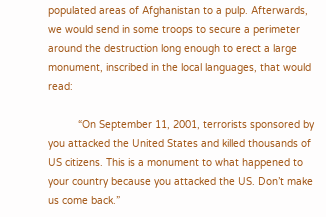populated areas of Afghanistan to a pulp. Afterwards, we would send in some troops to secure a perimeter around the destruction long enough to erect a large monument, inscribed in the local languages, that would read:

          “On September 11, 2001, terrorists sponsored by you attacked the United States and killed thousands of US citizens. This is a monument to what happened to your country because you attacked the US. Don’t make us come back.”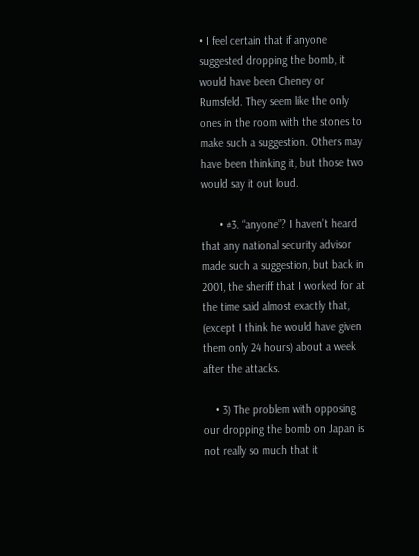• I feel certain that if anyone suggested dropping the bomb, it would have been Cheney or Rumsfeld. They seem like the only ones in the room with the stones to make such a suggestion. Others may have been thinking it, but those two would say it out loud.

      • #3. “anyone”? I haven’t heard that any national security advisor made such a suggestion, but back in 2001, the sheriff that I worked for at the time said almost exactly that, (except I think he would have given them only 24 hours) about a week after the attacks.

    • 3) The problem with opposing our dropping the bomb on Japan is not really so much that it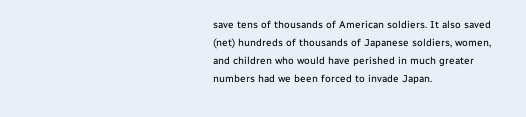save tens of thousands of American soldiers. It also saved (net) hundreds of thousands of Japanese soldiers, women, and children who would have perished in much greater numbers had we been forced to invade Japan.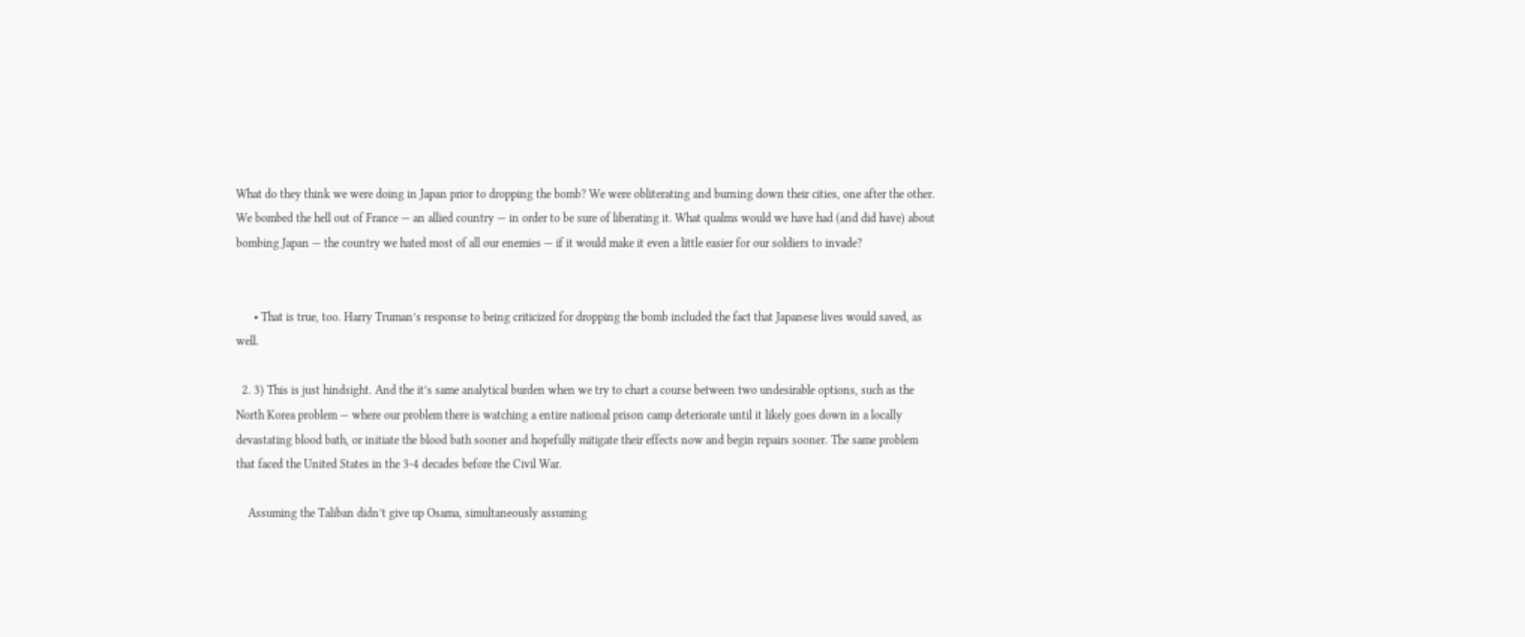What do they think we were doing in Japan prior to dropping the bomb? We were obliterating and burning down their cities, one after the other. We bombed the hell out of France — an allied country — in order to be sure of liberating it. What qualms would we have had (and did have) about bombing Japan — the country we hated most of all our enemies — if it would make it even a little easier for our soldiers to invade?


      • That is true, too. Harry Truman’s response to being criticized for dropping the bomb included the fact that Japanese lives would saved, as well.

  2. 3) This is just hindsight. And the it’s same analytical burden when we try to chart a course between two undesirable options, such as the North Korea problem — where our problem there is watching a entire national prison camp deteriorate until it likely goes down in a locally devastating blood bath, or initiate the blood bath sooner and hopefully mitigate their effects now and begin repairs sooner. The same problem that faced the United States in the 3-4 decades before the Civil War.

    Assuming the Taliban didn’t give up Osama, simultaneously assuming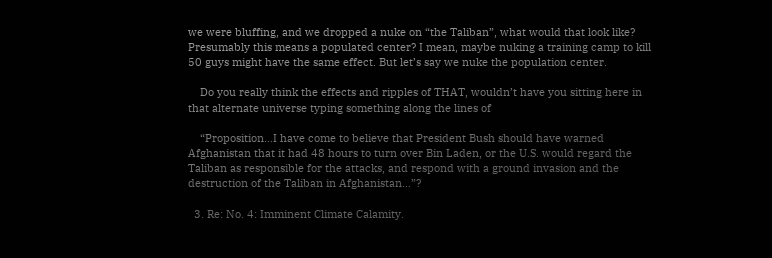we were bluffing, and we dropped a nuke on “the Taliban”, what would that look like? Presumably this means a populated center? I mean, maybe nuking a training camp to kill 50 guys might have the same effect. But let’s say we nuke the population center.

    Do you really think the effects and ripples of THAT, wouldn’t have you sitting here in that alternate universe typing something along the lines of

    “Proposition…I have come to believe that President Bush should have warned Afghanistan that it had 48 hours to turn over Bin Laden, or the U.S. would regard the Taliban as responsible for the attacks, and respond with a ground invasion and the destruction of the Taliban in Afghanistan…”?

  3. Re: No. 4: Imminent Climate Calamity.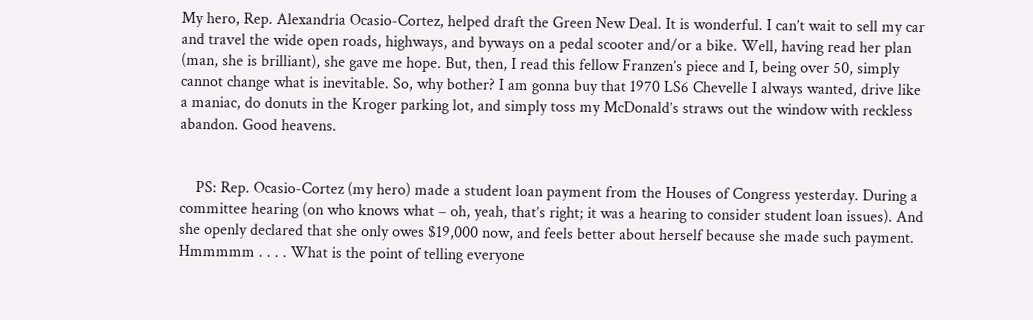My hero, Rep. Alexandria Ocasio-Cortez, helped draft the Green New Deal. It is wonderful. I can’t wait to sell my car and travel the wide open roads, highways, and byways on a pedal scooter and/or a bike. Well, having read her plan (man, she is brilliant), she gave me hope. But, then, I read this fellow Franzen’s piece and I, being over 50, simply cannot change what is inevitable. So, why bother? I am gonna buy that 1970 LS6 Chevelle I always wanted, drive like a maniac, do donuts in the Kroger parking lot, and simply toss my McDonald’s straws out the window with reckless abandon. Good heavens.


    PS: Rep. Ocasio-Cortez (my hero) made a student loan payment from the Houses of Congress yesterday. During a committee hearing (on who knows what – oh, yeah, that’s right; it was a hearing to consider student loan issues). And she openly declared that she only owes $19,000 now, and feels better about herself because she made such payment. Hmmmmm . . . . What is the point of telling everyone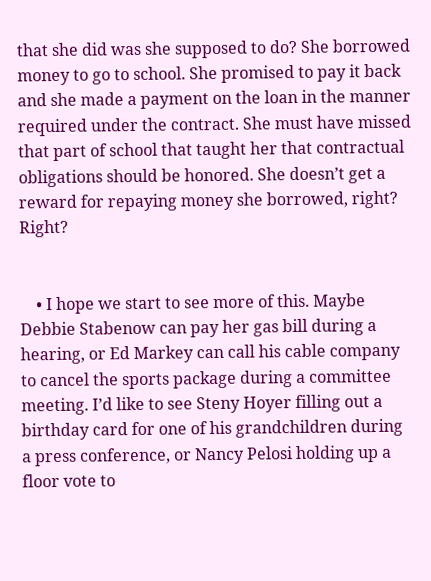that she did was she supposed to do? She borrowed money to go to school. She promised to pay it back and she made a payment on the loan in the manner required under the contract. She must have missed that part of school that taught her that contractual obligations should be honored. She doesn’t get a reward for repaying money she borrowed, right? Right?


    • I hope we start to see more of this. Maybe Debbie Stabenow can pay her gas bill during a hearing, or Ed Markey can call his cable company to cancel the sports package during a committee meeting. I’d like to see Steny Hoyer filling out a birthday card for one of his grandchildren during a press conference, or Nancy Pelosi holding up a floor vote to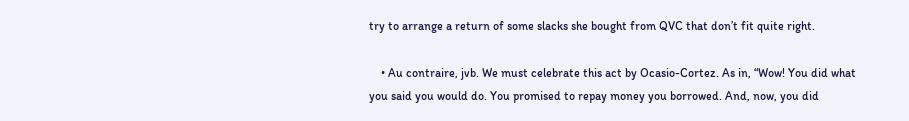try to arrange a return of some slacks she bought from QVC that don’t fit quite right.

    • Au contraire, jvb. We must celebrate this act by Ocasio-Cortez. As in, “Wow! You did what you said you would do. You promised to repay money you borrowed. And, now, you did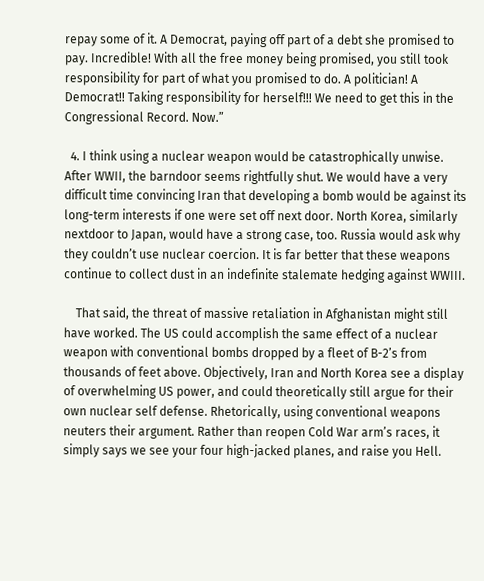repay some of it. A Democrat, paying off part of a debt she promised to pay. Incredible! With all the free money being promised, you still took responsibility for part of what you promised to do. A politician! A Democrat!! Taking responsibility for herself!!! We need to get this in the Congressional Record. Now.”

  4. I think using a nuclear weapon would be catastrophically unwise. After WWII, the barndoor seems rightfully shut. We would have a very difficult time convincing Iran that developing a bomb would be against its long-term interests if one were set off next door. North Korea, similarly nextdoor to Japan, would have a strong case, too. Russia would ask why they couldn’t use nuclear coercion. It is far better that these weapons continue to collect dust in an indefinite stalemate hedging against WWIII.

    That said, the threat of massive retaliation in Afghanistan might still have worked. The US could accomplish the same effect of a nuclear weapon with conventional bombs dropped by a fleet of B-2’s from thousands of feet above. Objectively, Iran and North Korea see a display of overwhelming US power, and could theoretically still argue for their own nuclear self defense. Rhetorically, using conventional weapons neuters their argument. Rather than reopen Cold War arm’s races, it simply says we see your four high-jacked planes, and raise you Hell.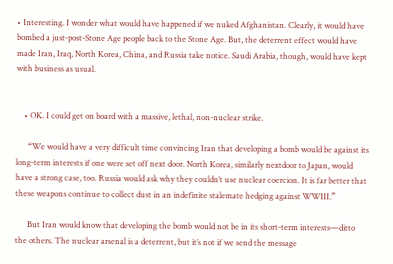• Interesting. I wonder what would have happened if we nuked Afghanistan. Clearly, it would have bombed a just-post-Stone Age people back to the Stone Age. But, the deterrent effect would have made Iran, Iraq, North Korea, China, and Russia take notice. Saudi Arabia, though, would have kept with business as usual.


    • OK. I could get on board with a massive, lethal, non-nuclear strike.

      “We would have a very difficult time convincing Iran that developing a bomb would be against its long-term interests if one were set off next door. North Korea, similarly nextdoor to Japan, would have a strong case, too. Russia would ask why they couldn’t use nuclear coercion. It is far better that these weapons continue to collect dust in an indefinite stalemate hedging against WWIII.”

      But Iran would know that developing the bomb would not be in its short-term interests—ditto the others. The nuclear arsenal is a deterrent, but it’s not if we send the message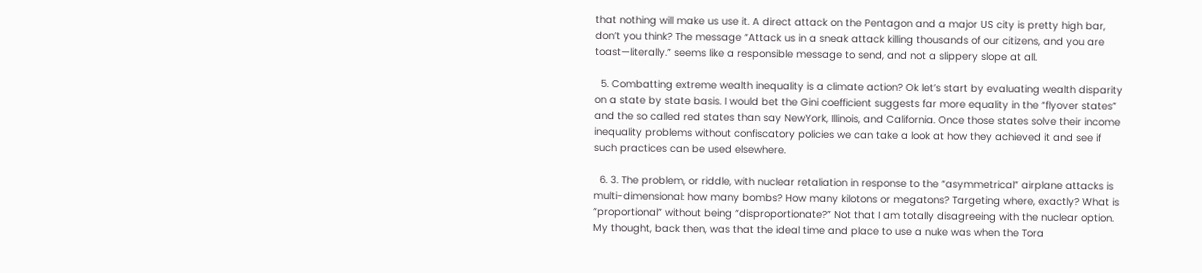that nothing will make us use it. A direct attack on the Pentagon and a major US city is pretty high bar, don’t you think? The message “Attack us in a sneak attack killing thousands of our citizens, and you are toast—literally.” seems like a responsible message to send, and not a slippery slope at all.

  5. Combatting extreme wealth inequality is a climate action? Ok let’s start by evaluating wealth disparity on a state by state basis. I would bet the Gini coefficient suggests far more equality in the “flyover states” and the so called red states than say NewYork, Illinois, and California. Once those states solve their income inequality problems without confiscatory policies we can take a look at how they achieved it and see if such practices can be used elsewhere.

  6. 3. The problem, or riddle, with nuclear retaliation in response to the “asymmetrical” airplane attacks is multi-dimensional: how many bombs? How many kilotons or megatons? Targeting where, exactly? What is “proportional” without being “disproportionate?” Not that I am totally disagreeing with the nuclear option. My thought, back then, was that the ideal time and place to use a nuke was when the Tora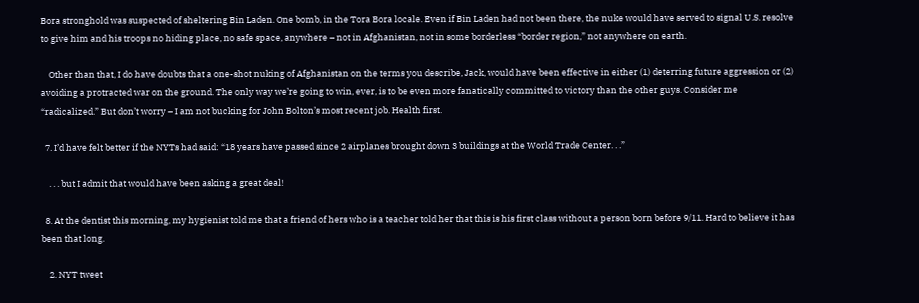Bora stronghold was suspected of sheltering Bin Laden. One bomb, in the Tora Bora locale. Even if Bin Laden had not been there, the nuke would have served to signal U.S. resolve to give him and his troops no hiding place, no safe space, anywhere – not in Afghanistan, not in some borderless “border region,” not anywhere on earth.

    Other than that, I do have doubts that a one-shot nuking of Afghanistan on the terms you describe, Jack, would have been effective in either (1) deterring future aggression or (2) avoiding a protracted war on the ground. The only way we’re going to win, ever, is to be even more fanatically committed to victory than the other guys. Consider me “radicalized.” But don’t worry – I am not bucking for John Bolton’s most recent job. Health first.

  7. I’d have felt better if the NYTs had said: “18 years have passed since 2 airplanes brought down 3 buildings at the World Trade Center. . .”

    . . . but I admit that would have been asking a great deal!

  8. At the dentist this morning, my hygienist told me that a friend of hers who is a teacher told her that this is his first class without a person born before 9/11. Hard to believe it has been that long.

    2. NYT tweet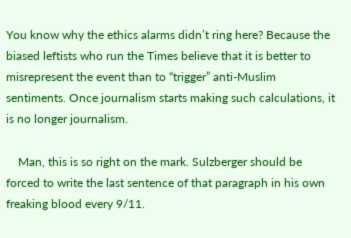You know why the ethics alarms didn’t ring here? Because the biased leftists who run the Times believe that it is better to misrepresent the event than to “trigger” anti-Muslim sentiments. Once journalism starts making such calculations, it is no longer journalism.

    Man, this is so right on the mark. Sulzberger should be forced to write the last sentence of that paragraph in his own freaking blood every 9/11.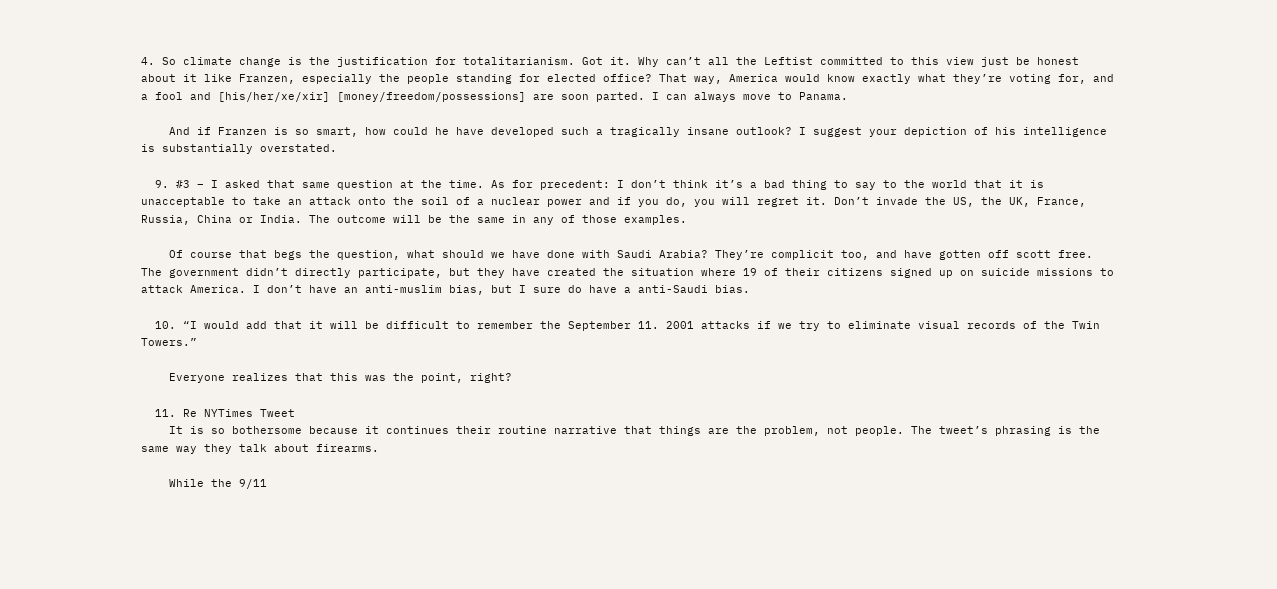4. So climate change is the justification for totalitarianism. Got it. Why can’t all the Leftist committed to this view just be honest about it like Franzen, especially the people standing for elected office? That way, America would know exactly what they’re voting for, and a fool and [his/her/xe/xir] [money/freedom/possessions] are soon parted. I can always move to Panama.

    And if Franzen is so smart, how could he have developed such a tragically insane outlook? I suggest your depiction of his intelligence is substantially overstated.

  9. #3 – I asked that same question at the time. As for precedent: I don’t think it’s a bad thing to say to the world that it is unacceptable to take an attack onto the soil of a nuclear power and if you do, you will regret it. Don’t invade the US, the UK, France, Russia, China or India. The outcome will be the same in any of those examples.

    Of course that begs the question, what should we have done with Saudi Arabia? They’re complicit too, and have gotten off scott free. The government didn’t directly participate, but they have created the situation where 19 of their citizens signed up on suicide missions to attack America. I don’t have an anti-muslim bias, but I sure do have a anti-Saudi bias.

  10. “I would add that it will be difficult to remember the September 11. 2001 attacks if we try to eliminate visual records of the Twin Towers.”

    Everyone realizes that this was the point, right?

  11. Re NYTimes Tweet
    It is so bothersome because it continues their routine narrative that things are the problem, not people. The tweet’s phrasing is the same way they talk about firearms.

    While the 9/11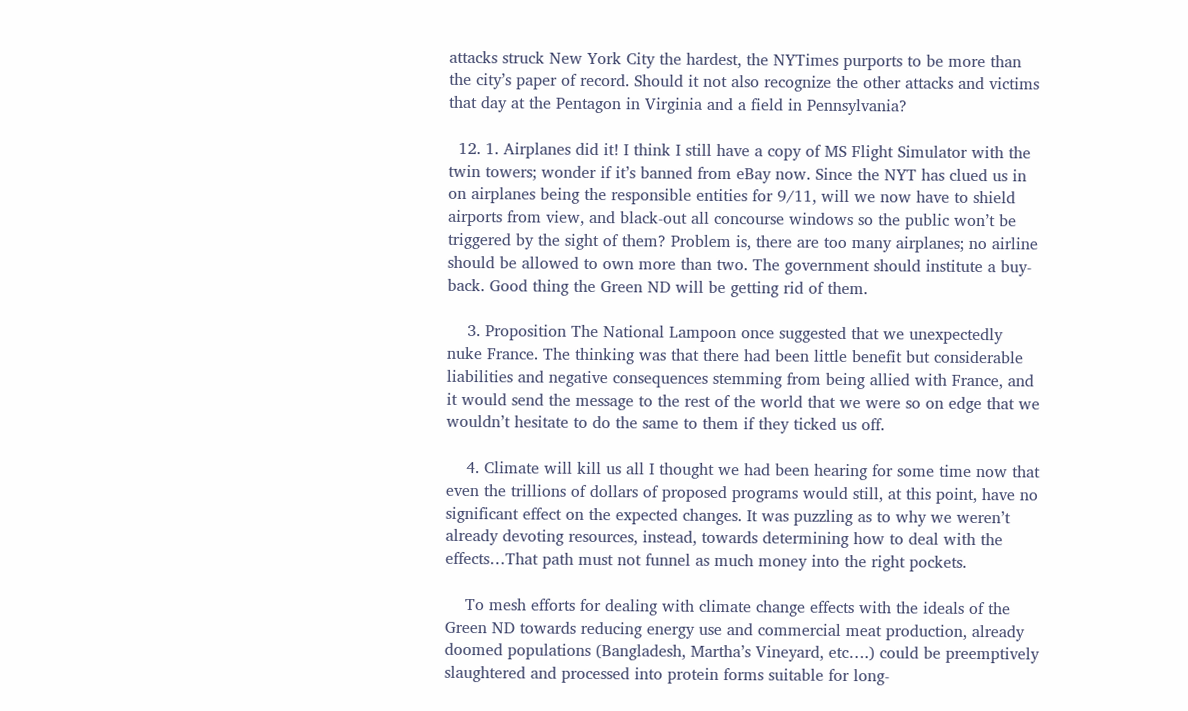attacks struck New York City the hardest, the NYTimes purports to be more than the city’s paper of record. Should it not also recognize the other attacks and victims that day at the Pentagon in Virginia and a field in Pennsylvania?

  12. 1. Airplanes did it! I think I still have a copy of MS Flight Simulator with the twin towers; wonder if it’s banned from eBay now. Since the NYT has clued us in on airplanes being the responsible entities for 9/11, will we now have to shield airports from view, and black-out all concourse windows so the public won’t be triggered by the sight of them? Problem is, there are too many airplanes; no airline should be allowed to own more than two. The government should institute a buy-back. Good thing the Green ND will be getting rid of them.

    3. Proposition The National Lampoon once suggested that we unexpectedly nuke France. The thinking was that there had been little benefit but considerable liabilities and negative consequences stemming from being allied with France, and it would send the message to the rest of the world that we were so on edge that we wouldn’t hesitate to do the same to them if they ticked us off.

    4. Climate will kill us all I thought we had been hearing for some time now that even the trillions of dollars of proposed programs would still, at this point, have no significant effect on the expected changes. It was puzzling as to why we weren’t already devoting resources, instead, towards determining how to deal with the effects…That path must not funnel as much money into the right pockets.

    To mesh efforts for dealing with climate change effects with the ideals of the Green ND towards reducing energy use and commercial meat production, already doomed populations (Bangladesh, Martha’s Vineyard, etc….) could be preemptively slaughtered and processed into protein forms suitable for long-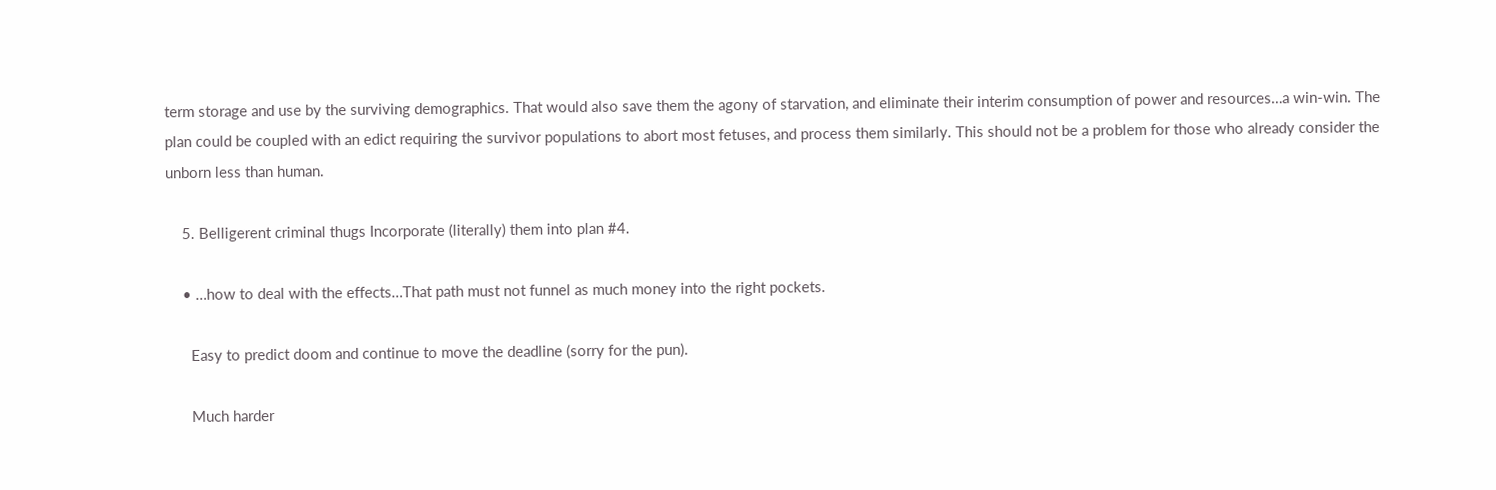term storage and use by the surviving demographics. That would also save them the agony of starvation, and eliminate their interim consumption of power and resources…a win-win. The plan could be coupled with an edict requiring the survivor populations to abort most fetuses, and process them similarly. This should not be a problem for those who already consider the unborn less than human.

    5. Belligerent criminal thugs Incorporate (literally) them into plan #4.

    • …how to deal with the effects…That path must not funnel as much money into the right pockets.

      Easy to predict doom and continue to move the deadline (sorry for the pun).

      Much harder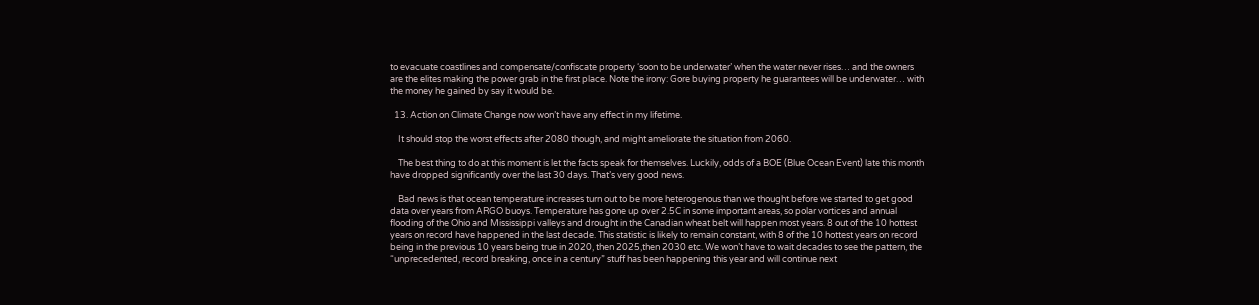to evacuate coastlines and compensate/confiscate property ‘soon to be underwater’ when the water never rises… and the owners are the elites making the power grab in the first place. Note the irony: Gore buying property he guarantees will be underwater… with the money he gained by say it would be.

  13. Action on Climate Change now won’t have any effect in my lifetime.

    It should stop the worst effects after 2080 though, and might ameliorate the situation from 2060.

    The best thing to do at this moment is let the facts speak for themselves. Luckily, odds of a BOE (Blue Ocean Event) late this month have dropped significantly over the last 30 days. That’s very good news.

    Bad news is that ocean temperature increases turn out to be more heterogenous than we thought before we started to get good data over years from ARGO buoys. Temperature has gone up over 2.5C in some important areas, so polar vortices and annual flooding of the Ohio and Mississippi valleys and drought in the Canadian wheat belt will happen most years. 8 out of the 10 hottest years on record have happened in the last decade. This statistic is likely to remain constant, with 8 of the 10 hottest years on record being in the previous 10 years being true in 2020, then 2025,then 2030 etc. We won’t have to wait decades to see the pattern, the “unprecedented, record breaking, once in a century” stuff has been happening this year and will continue next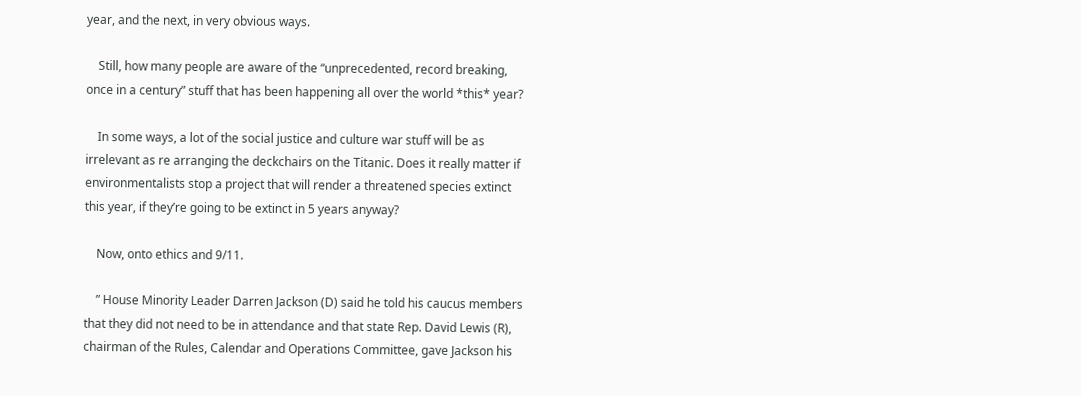year, and the next, in very obvious ways.

    Still, how many people are aware of the “unprecedented, record breaking, once in a century” stuff that has been happening all over the world *this* year?

    In some ways, a lot of the social justice and culture war stuff will be as irrelevant as re arranging the deckchairs on the Titanic. Does it really matter if environmentalists stop a project that will render a threatened species extinct this year, if they’re going to be extinct in 5 years anyway?

    Now, onto ethics and 9/11.

    ” House Minority Leader Darren Jackson (D) said he told his caucus members that they did not need to be in attendance and that state Rep. David Lewis (R), chairman of the Rules, Calendar and Operations Committee, gave Jackson his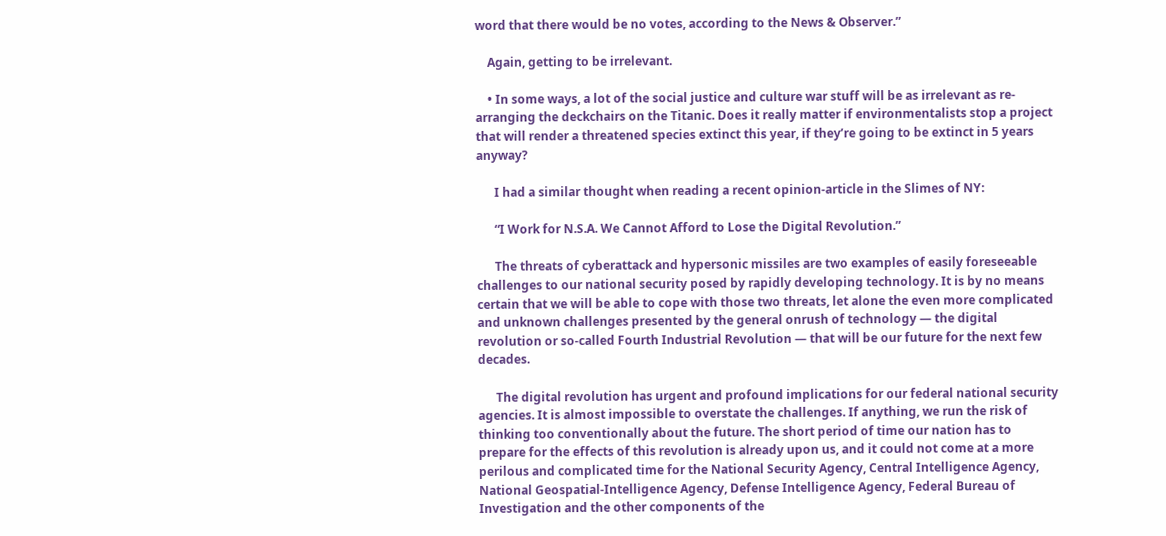word that there would be no votes, according to the News & Observer.”

    Again, getting to be irrelevant.

    • In some ways, a lot of the social justice and culture war stuff will be as irrelevant as re-arranging the deckchairs on the Titanic. Does it really matter if environmentalists stop a project that will render a threatened species extinct this year, if they’re going to be extinct in 5 years anyway?

      I had a similar thought when reading a recent opinion-article in the Slimes of NY:

      “I Work for N.S.A. We Cannot Afford to Lose the Digital Revolution.”

      The threats of cyberattack and hypersonic missiles are two examples of easily foreseeable challenges to our national security posed by rapidly developing technology. It is by no means certain that we will be able to cope with those two threats, let alone the even more complicated and unknown challenges presented by the general onrush of technology — the digital revolution or so-called Fourth Industrial Revolution — that will be our future for the next few decades.

      The digital revolution has urgent and profound implications for our federal national security agencies. It is almost impossible to overstate the challenges. If anything, we run the risk of thinking too conventionally about the future. The short period of time our nation has to prepare for the effects of this revolution is already upon us, and it could not come at a more perilous and complicated time for the National Security Agency, Central Intelligence Agency, National Geospatial-Intelligence Agency, Defense Intelligence Agency, Federal Bureau of Investigation and the other components of the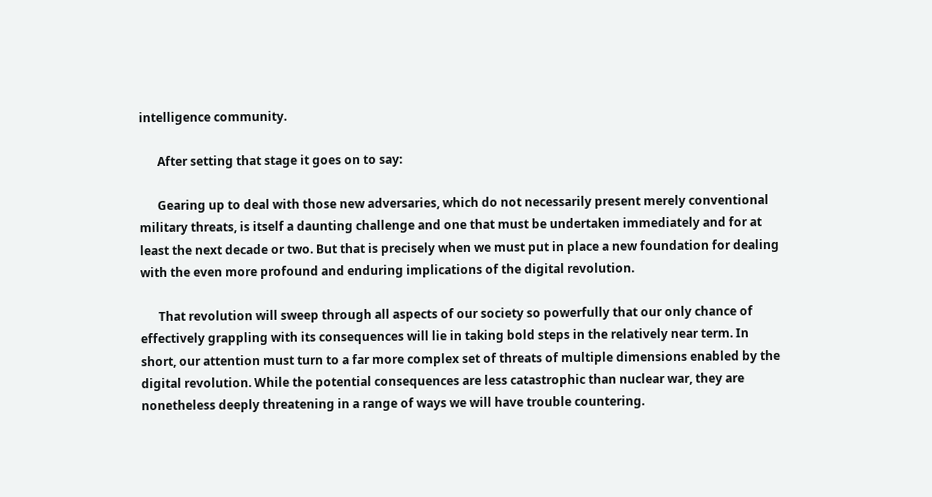intelligence community.

      After setting that stage it goes on to say:

      Gearing up to deal with those new adversaries, which do not necessarily present merely conventional military threats, is itself a daunting challenge and one that must be undertaken immediately and for at least the next decade or two. But that is precisely when we must put in place a new foundation for dealing with the even more profound and enduring implications of the digital revolution.

      That revolution will sweep through all aspects of our society so powerfully that our only chance of effectively grappling with its consequences will lie in taking bold steps in the relatively near term. In short, our attention must turn to a far more complex set of threats of multiple dimensions enabled by the digital revolution. While the potential consequences are less catastrophic than nuclear war, they are nonetheless deeply threatening in a range of ways we will have trouble countering.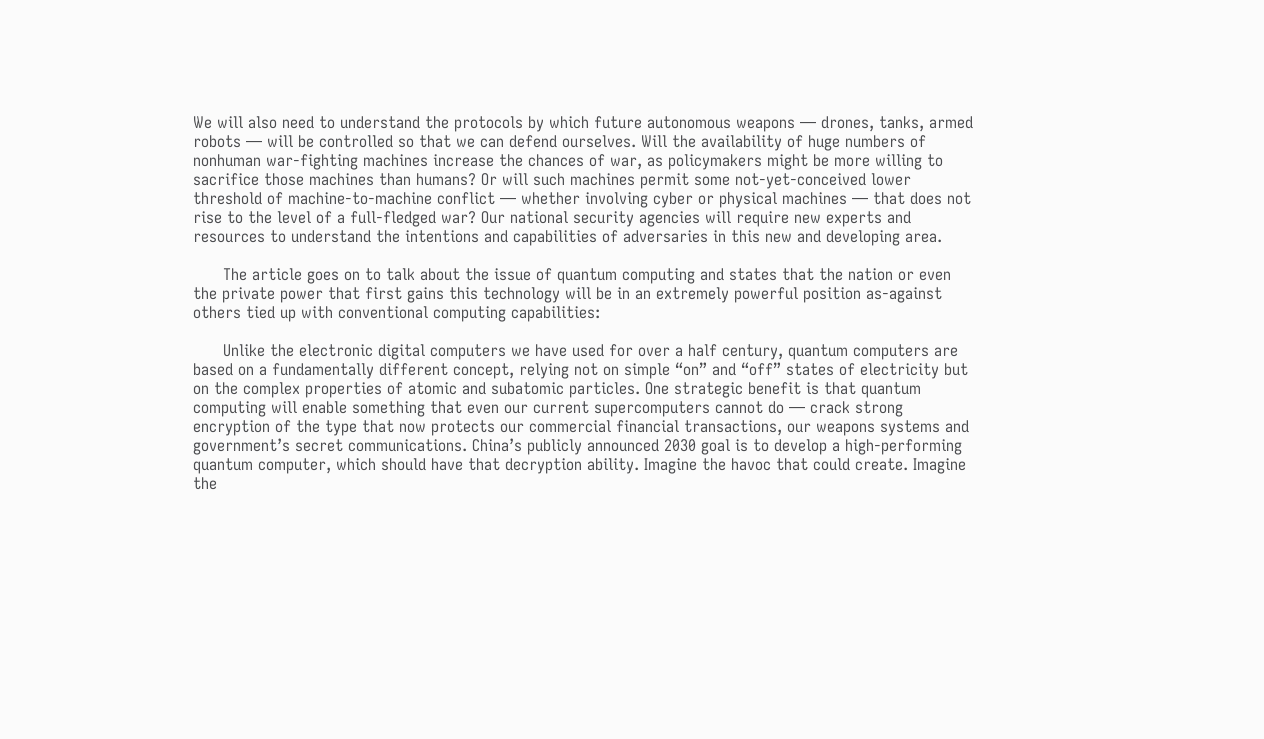We will also need to understand the protocols by which future autonomous weapons — drones, tanks, armed robots — will be controlled so that we can defend ourselves. Will the availability of huge numbers of nonhuman war-fighting machines increase the chances of war, as policymakers might be more willing to sacrifice those machines than humans? Or will such machines permit some not-yet-conceived lower threshold of machine-to-machine conflict — whether involving cyber or physical machines — that does not rise to the level of a full-fledged war? Our national security agencies will require new experts and resources to understand the intentions and capabilities of adversaries in this new and developing area.

      The article goes on to talk about the issue of quantum computing and states that the nation or even the private power that first gains this technology will be in an extremely powerful position as-against others tied up with conventional computing capabilities:

      Unlike the electronic digital computers we have used for over a half century, quantum computers are based on a fundamentally different concept, relying not on simple “on” and “off” states of electricity but on the complex properties of atomic and subatomic particles. One strategic benefit is that quantum computing will enable something that even our current supercomputers cannot do — crack strong encryption of the type that now protects our commercial financial transactions, our weapons systems and government’s secret communications. China’s publicly announced 2030 goal is to develop a high-performing quantum computer, which should have that decryption ability. Imagine the havoc that could create. Imagine the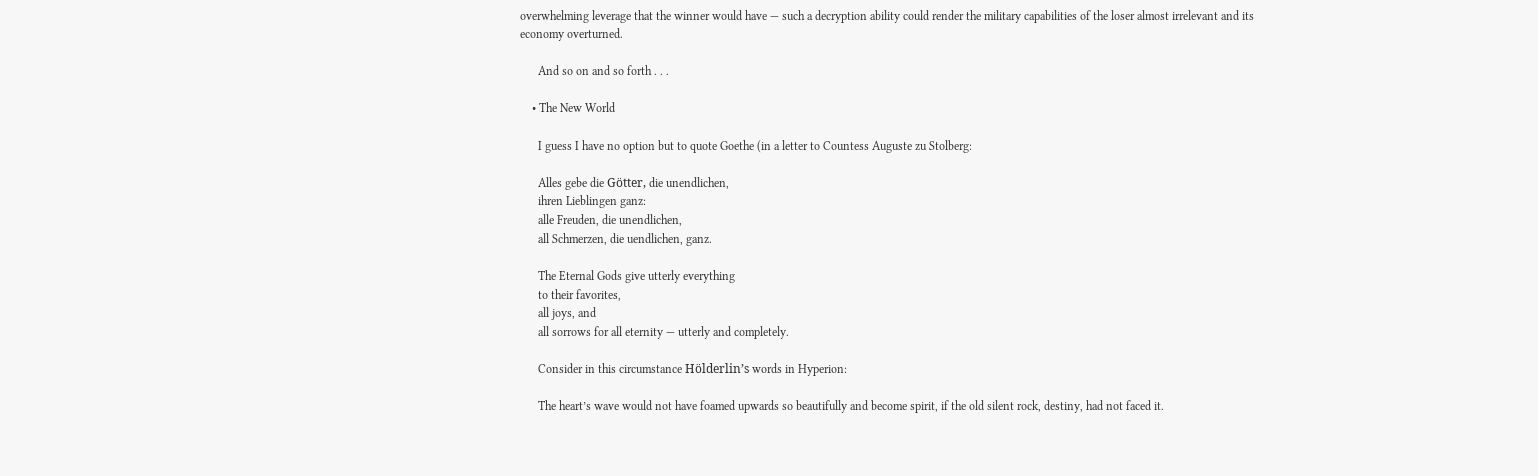overwhelming leverage that the winner would have — such a decryption ability could render the military capabilities of the loser almost irrelevant and its economy overturned.

      And so on and so forth . . .

    • The New World

      I guess I have no option but to quote Goethe (in a letter to Countess Auguste zu Stolberg:

      Alles gebe die Götter, die unendlichen,
      ihren Lieblingen ganz:
      alle Freuden, die unendlichen,
      all Schmerzen, die uendlichen, ganz.

      The Eternal Gods give utterly everything
      to their favorites,
      all joys, and
      all sorrows for all eternity — utterly and completely.

      Consider in this circumstance Hölderlin’s words in Hyperion:

      The heart’s wave would not have foamed upwards so beautifully and become spirit, if the old silent rock, destiny, had not faced it.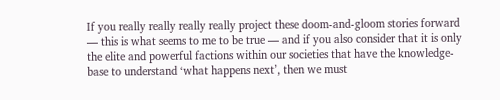If you really really really really project these doom-and-gloom stories forward — this is what seems to me to be true — and if you also consider that it is only the elite and powerful factions within our societies that have the knowledge-base to understand ‘what happens next’, then we must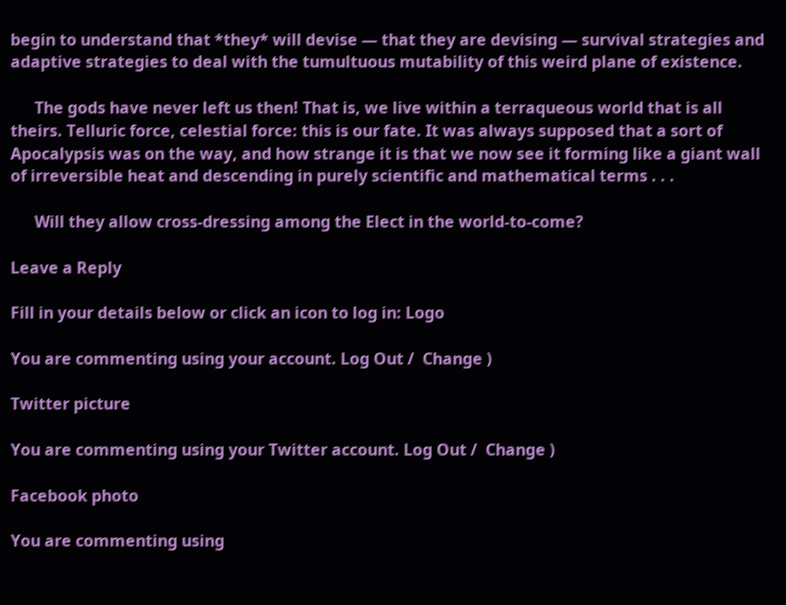begin to understand that *they* will devise — that they are devising — survival strategies and adaptive strategies to deal with the tumultuous mutability of this weird plane of existence.

      The gods have never left us then! That is, we live within a terraqueous world that is all theirs. Telluric force, celestial force: this is our fate. It was always supposed that a sort of Apocalypsis was on the way, and how strange it is that we now see it forming like a giant wall of irreversible heat and descending in purely scientific and mathematical terms . . .

      Will they allow cross-dressing among the Elect in the world-to-come?

Leave a Reply

Fill in your details below or click an icon to log in: Logo

You are commenting using your account. Log Out /  Change )

Twitter picture

You are commenting using your Twitter account. Log Out /  Change )

Facebook photo

You are commenting using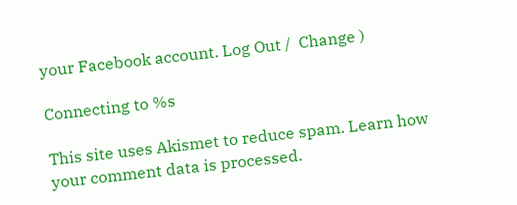your Facebook account. Log Out /  Change )

Connecting to %s

This site uses Akismet to reduce spam. Learn how your comment data is processed.